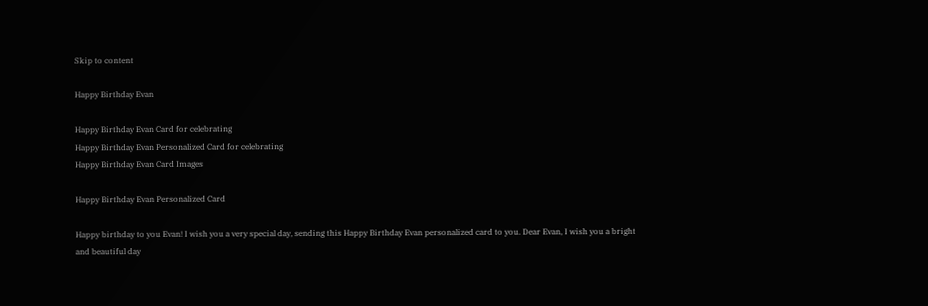Skip to content

Happy Birthday Evan

Happy Birthday Evan Card for celebrating
Happy Birthday Evan Personalized Card for celebrating
Happy Birthday Evan Card Images

Happy Birthday Evan Personalized Card

Happy birthday to you Evan! I wish you a very special day, sending this Happy Birthday Evan personalized card to you. Dear Evan, I wish you a bright and beautiful day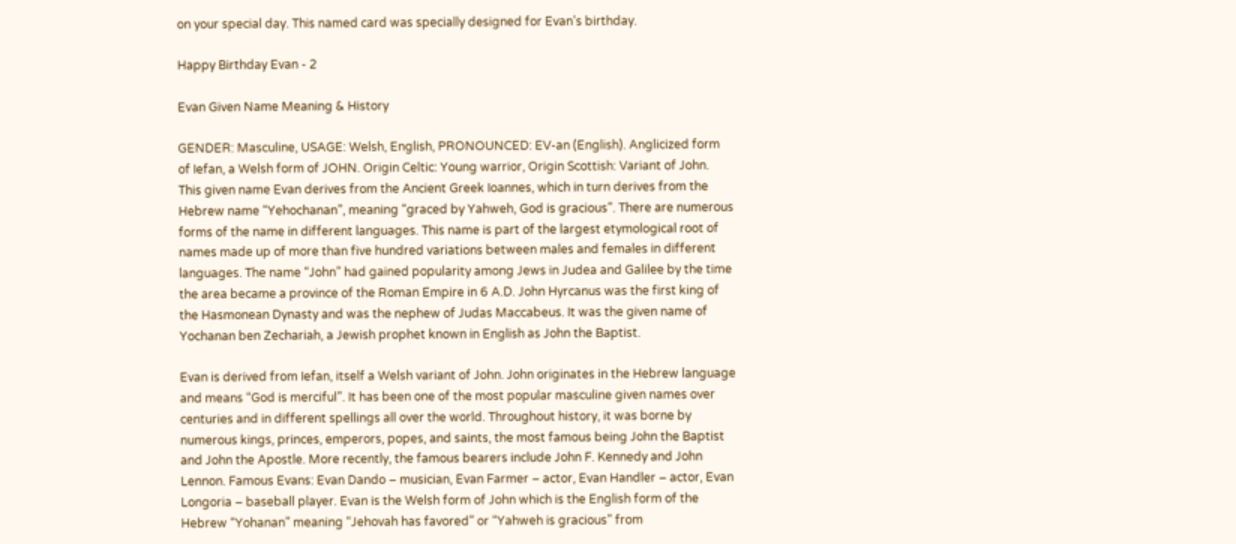on your special day. This named card was specially designed for Evan’s birthday.

Happy Birthday Evan - 2

Evan Given Name Meaning & History

GENDER: Masculine, USAGE: Welsh, English, PRONOUNCED: EV-an (English). Anglicized form of Iefan, a Welsh form of JOHN. Origin Celtic: Young warrior, Origin Scottish: Variant of John. This given name Evan derives from the Ancient Greek Ioannes, which in turn derives from the Hebrew name “Yehochanan”, meaning “graced by Yahweh, God is gracious”. There are numerous forms of the name in different languages. This name is part of the largest etymological root of names made up of more than five hundred variations between males and females in different languages. The name “John” had gained popularity among Jews in Judea and Galilee by the time the area became a province of the Roman Empire in 6 A.D. John Hyrcanus was the first king of the Hasmonean Dynasty and was the nephew of Judas Maccabeus. It was the given name of Yochanan ben Zechariah, a Jewish prophet known in English as John the Baptist.

Evan is derived from Iefan, itself a Welsh variant of John. John originates in the Hebrew language and means “God is merciful”. It has been one of the most popular masculine given names over centuries and in different spellings all over the world. Throughout history, it was borne by numerous kings, princes, emperors, popes, and saints, the most famous being John the Baptist and John the Apostle. More recently, the famous bearers include John F. Kennedy and John Lennon. Famous Evans: Evan Dando – musician, Evan Farmer – actor, Evan Handler – actor, Evan Longoria – baseball player. Evan is the Welsh form of John which is the English form of the Hebrew “Yohanan” meaning “Jehovah has favored” or “Yahweh is gracious” from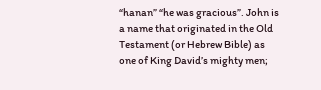“hanan” “he was gracious”. John is a name that originated in the Old Testament (or Hebrew Bible) as one of King David’s mighty men;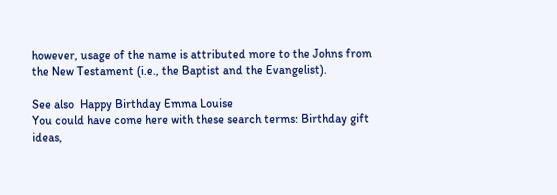however, usage of the name is attributed more to the Johns from the New Testament (i.e., the Baptist and the Evangelist).

See also  Happy Birthday Emma Louise
You could have come here with these search terms: Birthday gift ideas,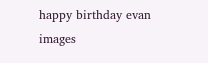happy birthday evan images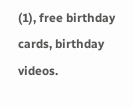(1), free birthday cards, birthday videos.